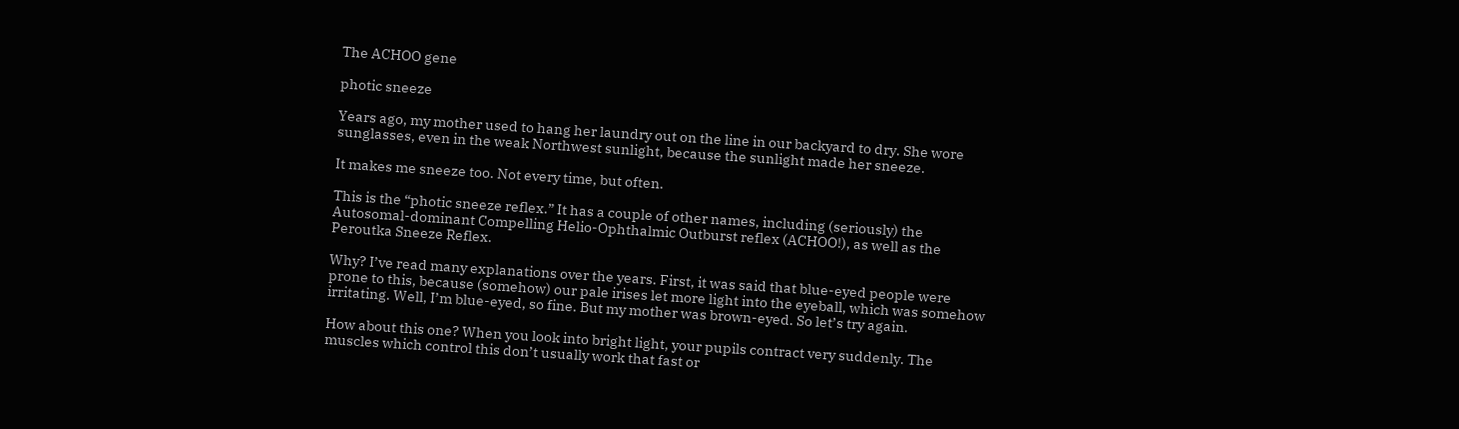The ACHOO gene

photic sneeze

Years ago, my mother used to hang her laundry out on the line in our backyard to dry. She wore sunglasses, even in the weak Northwest sunlight, because the sunlight made her sneeze.

It makes me sneeze too. Not every time, but often.

This is the “photic sneeze reflex.” It has a couple of other names, including (seriously) the Autosomal-dominant Compelling Helio-Ophthalmic Outburst reflex (ACHOO!), as well as the Peroutka Sneeze Reflex.

Why? I’ve read many explanations over the years. First, it was said that blue-eyed people were prone to this, because (somehow) our pale irises let more light into the eyeball, which was somehow irritating. Well, I’m blue-eyed, so fine. But my mother was brown-eyed. So let’s try again.

How about this one? When you look into bright light, your pupils contract very suddenly. The muscles which control this don’t usually work that fast or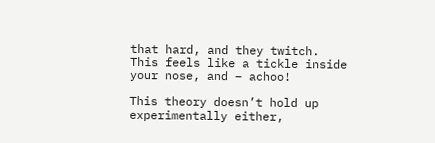that hard, and they twitch. This feels like a tickle inside your nose, and – achoo!

This theory doesn’t hold up experimentally either,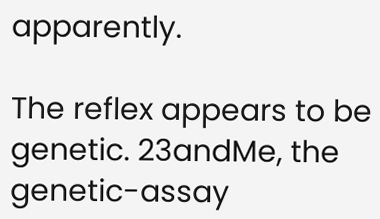apparently.

The reflex appears to be genetic. 23andMe, the genetic-assay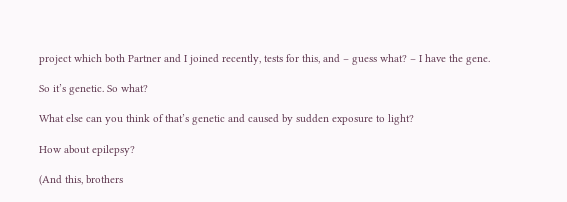project which both Partner and I joined recently, tests for this, and – guess what? – I have the gene.

So it’s genetic. So what?

What else can you think of that’s genetic and caused by sudden exposure to light?

How about epilepsy?

(And this, brothers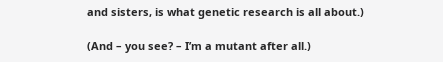and sisters, is what genetic research is all about.)

(And – you see? – I’m a mutant after all.)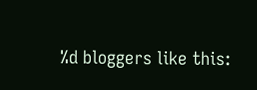%d bloggers like this: